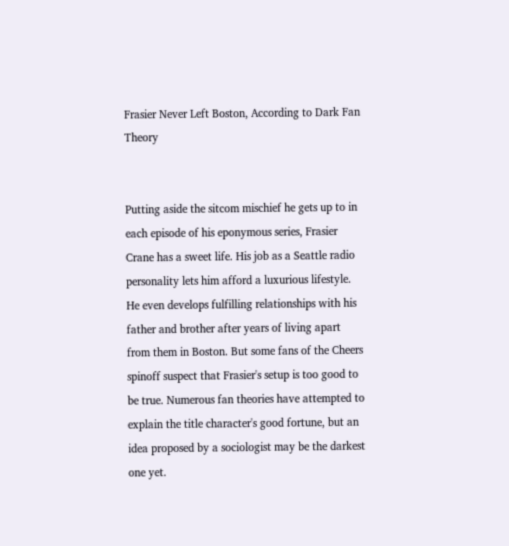Frasier Never Left Boston, According to Dark Fan Theory


Putting aside the sitcom mischief he gets up to in each episode of his eponymous series, Frasier Crane has a sweet life. His job as a Seattle radio personality lets him afford a luxurious lifestyle. He even develops fulfilling relationships with his father and brother after years of living apart from them in Boston. But some fans of the Cheers spinoff suspect that Frasier's setup is too good to be true. Numerous fan theories have attempted to explain the title character's good fortune, but an idea proposed by a sociologist may be the darkest one yet.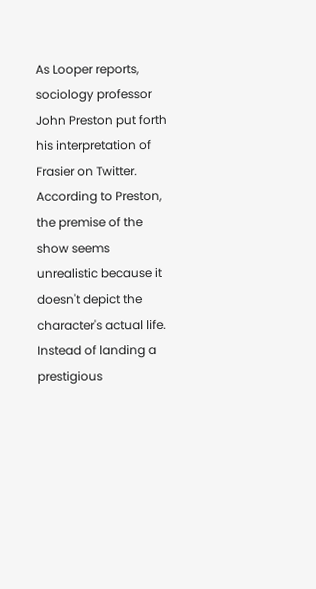As Looper reports, sociology professor John Preston put forth his interpretation of Frasier on Twitter. According to Preston, the premise of the show seems unrealistic because it doesn't depict the character's actual life. Instead of landing a prestigious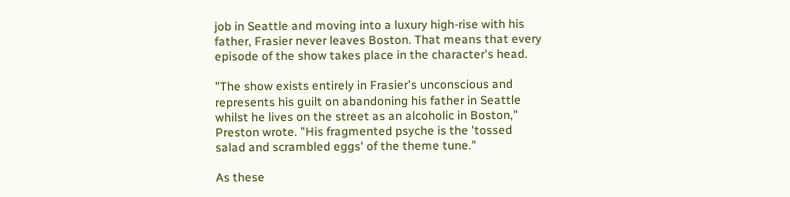job in Seattle and moving into a luxury high-rise with his father, Frasier never leaves Boston. That means that every episode of the show takes place in the character's head.

"The show exists entirely in Frasier's unconscious and represents his guilt on abandoning his father in Seattle whilst he lives on the street as an alcoholic in Boston," Preston wrote. "His fragmented psyche is the 'tossed salad and scrambled eggs' of the theme tune."

As these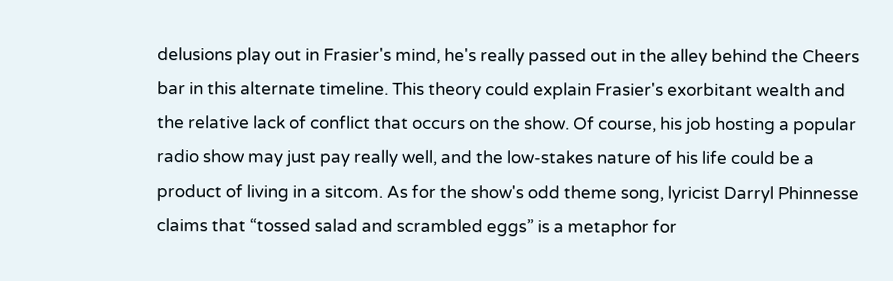delusions play out in Frasier's mind, he's really passed out in the alley behind the Cheers bar in this alternate timeline. This theory could explain Frasier's exorbitant wealth and the relative lack of conflict that occurs on the show. Of course, his job hosting a popular radio show may just pay really well, and the low-stakes nature of his life could be a product of living in a sitcom. As for the show's odd theme song, lyricist Darryl Phinnesse claims that “tossed salad and scrambled eggs” is a metaphor for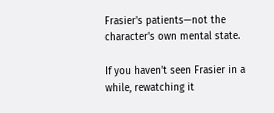Frasier's patients—not the character's own mental state.

If you haven't seen Frasier in a while, rewatching it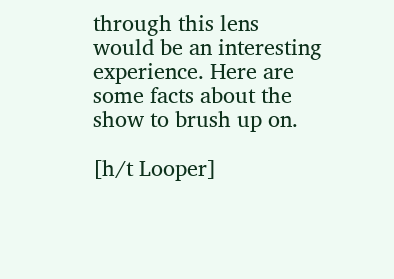through this lens would be an interesting experience. Here are some facts about the show to brush up on.

[h/t Looper]